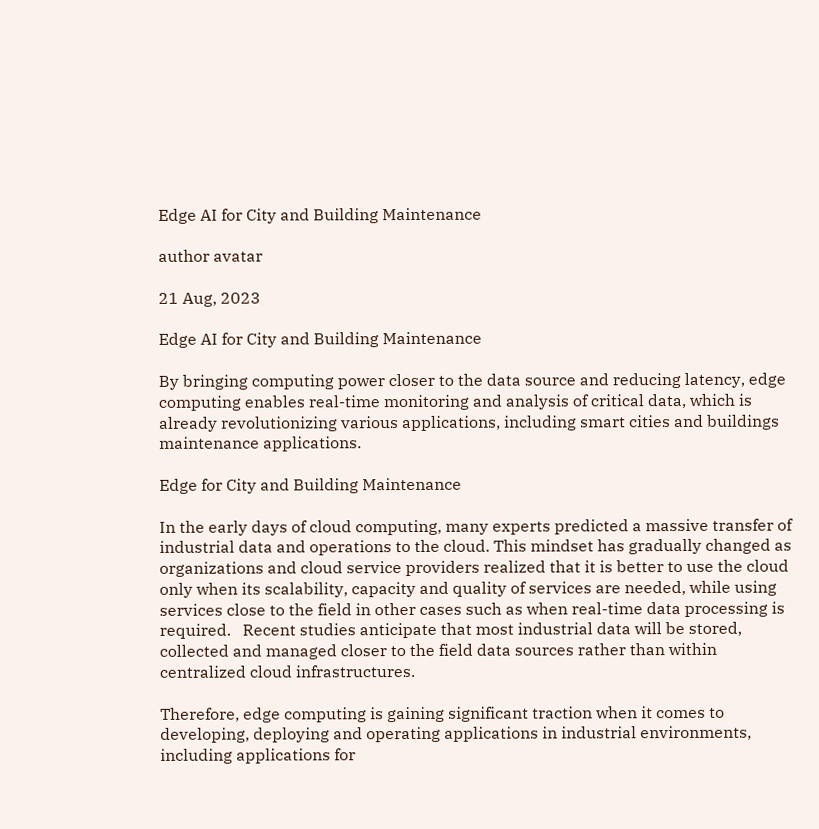Edge AI for City and Building Maintenance

author avatar

21 Aug, 2023

Edge AI for City and Building Maintenance

By bringing computing power closer to the data source and reducing latency, edge computing enables real-time monitoring and analysis of critical data, which is already revolutionizing various applications, including smart cities and buildings maintenance applications.

Edge for City and Building Maintenance

In the early days of cloud computing, many experts predicted a massive transfer of industrial data and operations to the cloud. This mindset has gradually changed as organizations and cloud service providers realized that it is better to use the cloud only when its scalability, capacity and quality of services are needed, while using services close to the field in other cases such as when real-time data processing is required.   Recent studies anticipate that most industrial data will be stored, collected and managed closer to the field data sources rather than within centralized cloud infrastructures.

Therefore, edge computing is gaining significant traction when it comes to developing, deploying and operating applications in industrial environments, including applications for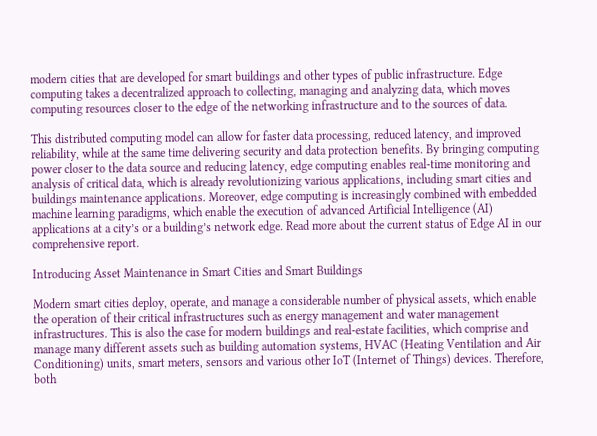modern cities that are developed for smart buildings and other types of public infrastructure. Edge computing takes a decentralized approach to collecting, managing and analyzing data, which moves computing resources closer to the edge of the networking infrastructure and to the sources of data.

This distributed computing model can allow for faster data processing, reduced latency, and improved reliability, while at the same time delivering security and data protection benefits. By bringing computing power closer to the data source and reducing latency, edge computing enables real-time monitoring and analysis of critical data, which is already revolutionizing various applications, including smart cities and buildings maintenance applications. Moreover, edge computing is increasingly combined with embedded machine learning paradigms, which enable the execution of advanced Artificial Intelligence (AI) applications at a city’s or a building’s network edge. Read more about the current status of Edge AI in our comprehensive report.

Introducing Asset Maintenance in Smart Cities and Smart Buildings

Modern smart cities deploy, operate, and manage a considerable number of physical assets, which enable the operation of their critical infrastructures such as energy management and water management infrastructures. This is also the case for modern buildings and real-estate facilities, which comprise and manage many different assets such as building automation systems, HVAC (Heating Ventilation and Air Conditioning) units, smart meters, sensors and various other IoT (Internet of Things) devices. Therefore, both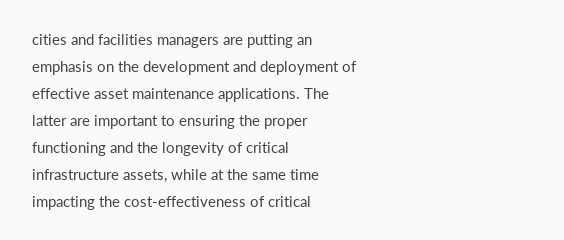cities and facilities managers are putting an emphasis on the development and deployment of effective asset maintenance applications. The latter are important to ensuring the proper functioning and the longevity of critical infrastructure assets, while at the same time impacting the cost-effectiveness of critical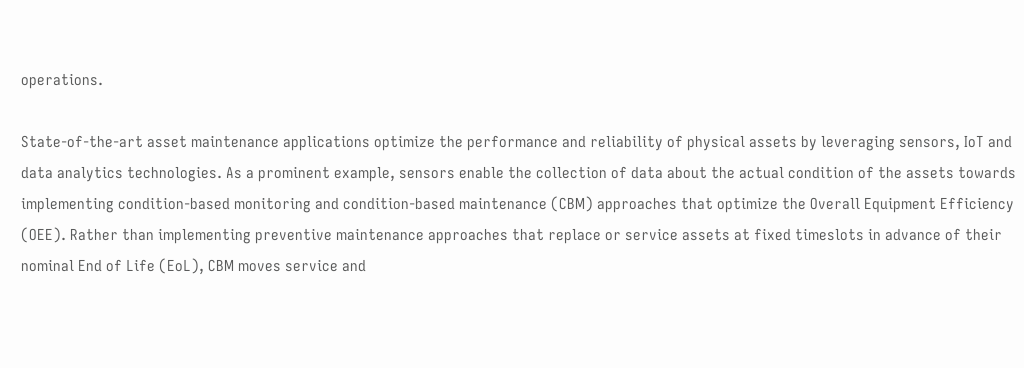operations.

State-of-the-art asset maintenance applications optimize the performance and reliability of physical assets by leveraging sensors, IoT and data analytics technologies. As a prominent example, sensors enable the collection of data about the actual condition of the assets towards implementing condition-based monitoring and condition-based maintenance (CBM) approaches that optimize the Overall Equipment Efficiency (OEE). Rather than implementing preventive maintenance approaches that replace or service assets at fixed timeslots in advance of their nominal End of Life (EoL), CBM moves service and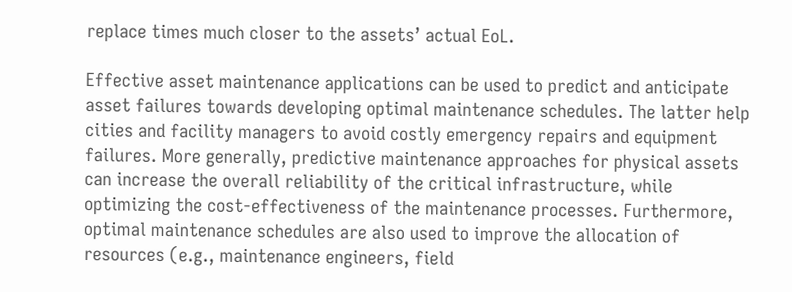replace times much closer to the assets’ actual EoL.

Effective asset maintenance applications can be used to predict and anticipate asset failures towards developing optimal maintenance schedules. The latter help cities and facility managers to avoid costly emergency repairs and equipment failures. More generally, predictive maintenance approaches for physical assets can increase the overall reliability of the critical infrastructure, while optimizing the cost-effectiveness of the maintenance processes. Furthermore, optimal maintenance schedules are also used to improve the allocation of resources (e.g., maintenance engineers, field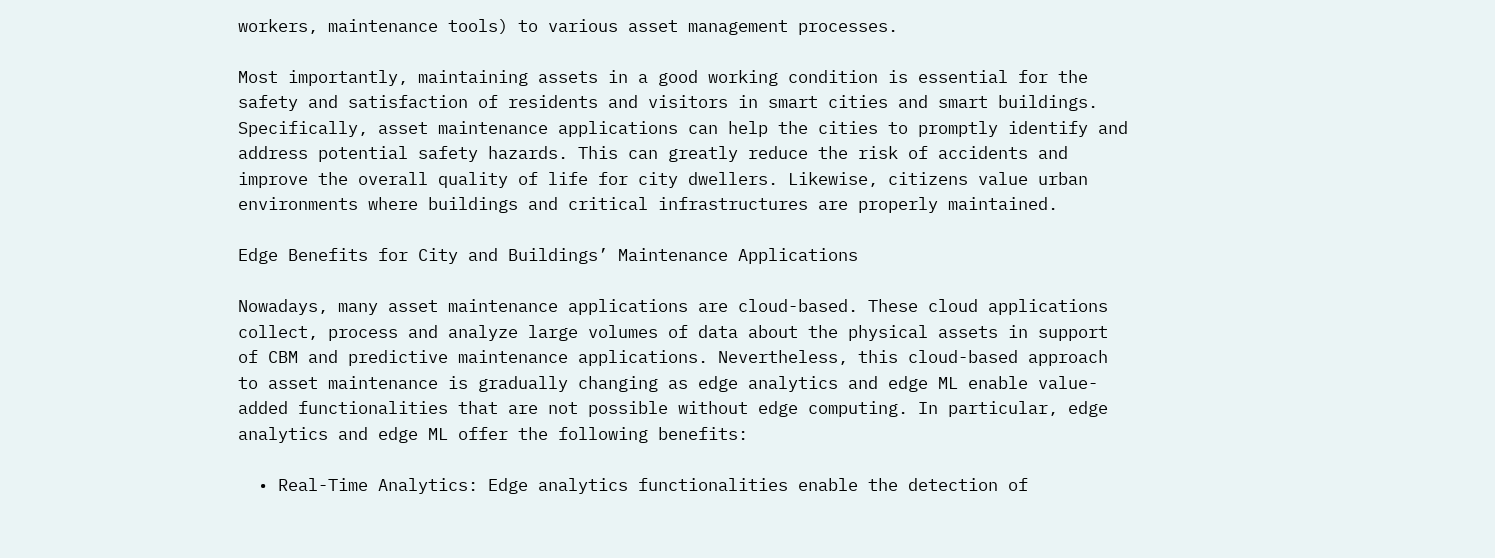workers, maintenance tools) to various asset management processes.

Most importantly, maintaining assets in a good working condition is essential for the safety and satisfaction of residents and visitors in smart cities and smart buildings. Specifically, asset maintenance applications can help the cities to promptly identify and address potential safety hazards. This can greatly reduce the risk of accidents and improve the overall quality of life for city dwellers. Likewise, citizens value urban environments where buildings and critical infrastructures are properly maintained.

Edge Benefits for City and Buildings’ Maintenance Applications

Nowadays, many asset maintenance applications are cloud-based. These cloud applications collect, process and analyze large volumes of data about the physical assets in support of CBM and predictive maintenance applications. Nevertheless, this cloud-based approach to asset maintenance is gradually changing as edge analytics and edge ML enable value-added functionalities that are not possible without edge computing. In particular, edge analytics and edge ML offer the following benefits:

  • Real-Time Analytics: Edge analytics functionalities enable the detection of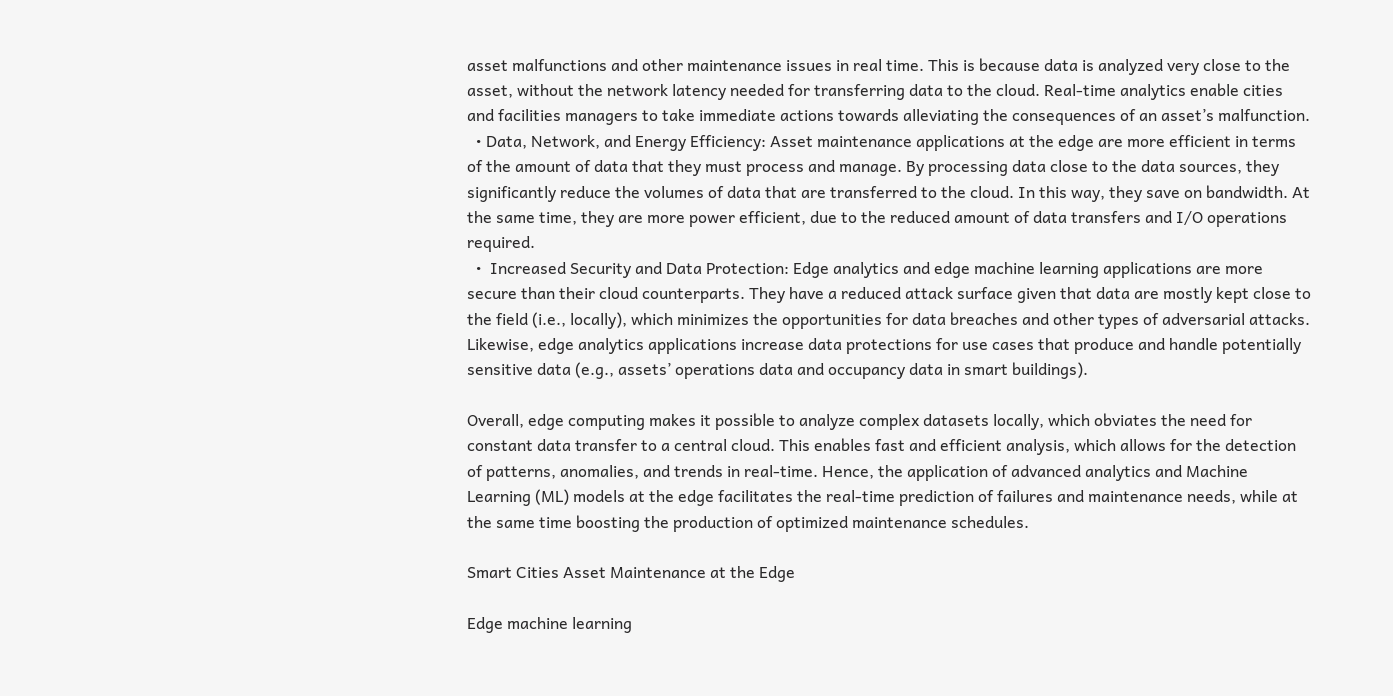asset malfunctions and other maintenance issues in real time. This is because data is analyzed very close to the asset, without the network latency needed for transferring data to the cloud. Real-time analytics enable cities and facilities managers to take immediate actions towards alleviating the consequences of an asset’s malfunction.
  • Data, Network, and Energy Efficiency: Asset maintenance applications at the edge are more efficient in terms of the amount of data that they must process and manage. By processing data close to the data sources, they significantly reduce the volumes of data that are transferred to the cloud. In this way, they save on bandwidth. At the same time, they are more power efficient, due to the reduced amount of data transfers and I/O operations required.
  •  Increased Security and Data Protection: Edge analytics and edge machine learning applications are more secure than their cloud counterparts. They have a reduced attack surface given that data are mostly kept close to the field (i.e., locally), which minimizes the opportunities for data breaches and other types of adversarial attacks. Likewise, edge analytics applications increase data protections for use cases that produce and handle potentially sensitive data (e.g., assets’ operations data and occupancy data in smart buildings).

Overall, edge computing makes it possible to analyze complex datasets locally, which obviates the need for constant data transfer to a central cloud. This enables fast and efficient analysis, which allows for the detection of patterns, anomalies, and trends in real-time. Hence, the application of advanced analytics and Machine Learning (ML) models at the edge facilitates the real-time prediction of failures and maintenance needs, while at the same time boosting the production of optimized maintenance schedules.

Smart Cities Asset Maintenance at the Edge

Edge machine learning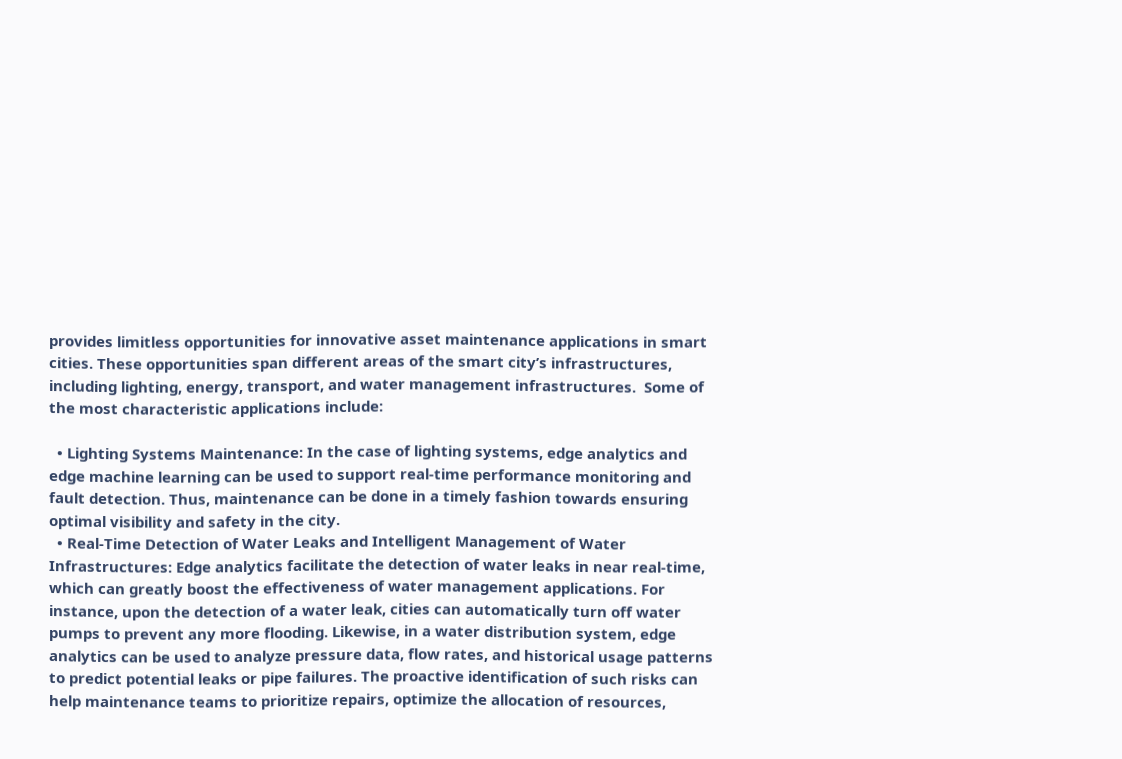provides limitless opportunities for innovative asset maintenance applications in smart cities. These opportunities span different areas of the smart city’s infrastructures, including lighting, energy, transport, and water management infrastructures.  Some of the most characteristic applications include:

  • Lighting Systems Maintenance: In the case of lighting systems, edge analytics and edge machine learning can be used to support real-time performance monitoring and fault detection. Thus, maintenance can be done in a timely fashion towards ensuring optimal visibility and safety in the city.
  • Real-Time Detection of Water Leaks and Intelligent Management of Water Infrastructures: Edge analytics facilitate the detection of water leaks in near real-time, which can greatly boost the effectiveness of water management applications. For instance, upon the detection of a water leak, cities can automatically turn off water pumps to prevent any more flooding. Likewise, in a water distribution system, edge analytics can be used to analyze pressure data, flow rates, and historical usage patterns to predict potential leaks or pipe failures. The proactive identification of such risks can help maintenance teams to prioritize repairs, optimize the allocation of resources,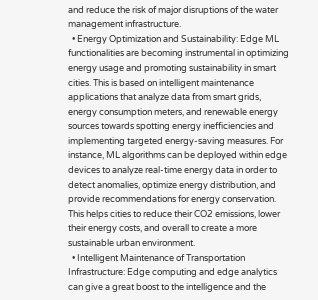and reduce the risk of major disruptions of the water management infrastructure.
  • Energy Optimization and Sustainability: Edge ML functionalities are becoming instrumental in optimizing energy usage and promoting sustainability in smart cities. This is based on intelligent maintenance applications that analyze data from smart grids, energy consumption meters, and renewable energy sources towards spotting energy inefficiencies and implementing targeted energy-saving measures. For instance, ML algorithms can be deployed within edge devices to analyze real-time energy data in order to detect anomalies, optimize energy distribution, and provide recommendations for energy conservation. This helps cities to reduce their CO2 emissions, lower their energy costs, and overall to create a more sustainable urban environment.
  • Intelligent Maintenance of Transportation Infrastructure: Edge computing and edge analytics can give a great boost to the intelligence and the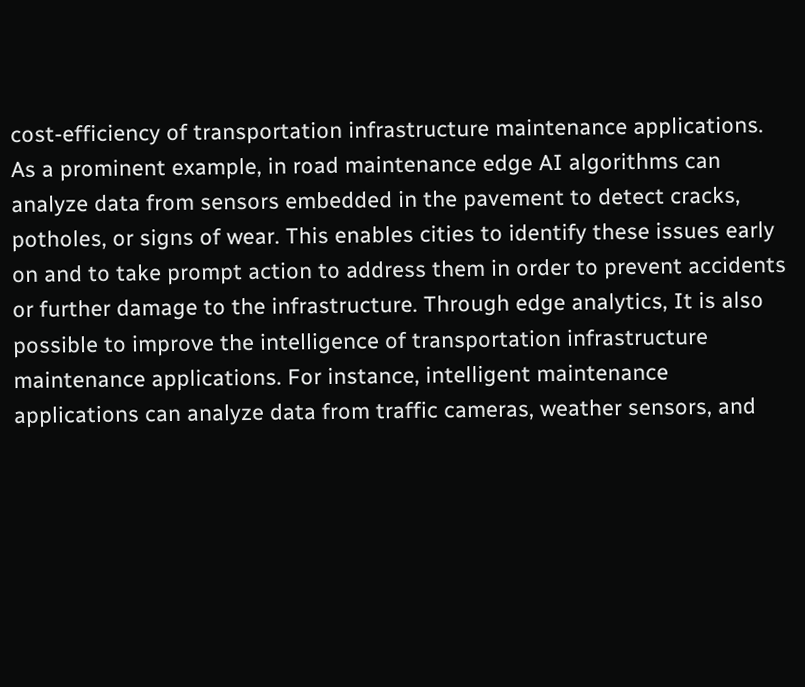cost-efficiency of transportation infrastructure maintenance applications. As a prominent example, in road maintenance edge AI algorithms can analyze data from sensors embedded in the pavement to detect cracks, potholes, or signs of wear. This enables cities to identify these issues early on and to take prompt action to address them in order to prevent accidents or further damage to the infrastructure. Through edge analytics, It is also possible to improve the intelligence of transportation infrastructure maintenance applications. For instance, intelligent maintenance applications can analyze data from traffic cameras, weather sensors, and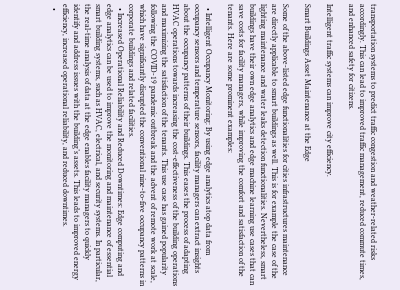transportation systems to predict traffic congestion and weather-related risks accordingly. This can lead to improved traffic management, reduced commute times, and enhanced safety for citizens.

Intelligent traffic systems can improve city efficiency.

Smart Buildings Asset Maintenance at the Edge

Some of the above-listed edge functionalities for cities infrastructures maintenance are directly applicable to smart buildings as well. This is for example the case of the lighting maintenance and water leaks detection functionalities. Nevertheless, smart buildings have their own edge analytics and edge machine learning use cases that can save costs for facility managers, while improving the comfort and satisfaction of the tenants. Here are some prominent examples:

  • Intelligent Occupancy Monitoring: By using edge analytics atop data from occupancy sensors and temperature sensors, facility managers can extract insights about the occupancy patterns of their buildings. This eases the process of adapting HVAC operations towards increasing the cost-effectiveness of the building operations and maximizing the satisfaction of the tenants. This use case has gained popularity following the COVID-19 pandemic outbreak and the advent of remote work at scale, which have significantly disrupted the conventional nine-to-five occupancy patterns in corporate buildings and related facilities.
  • Increased Operational Reliability and Reduced Downtimes: Edge computing and edge analytics can be used to improve the monitoring and maintenance of essential smart building systems, such as HVAC, electrical, and security systems. In particular, the real-time analysis of data at the edge enables facility managers to quickly identify and address issues with the building’s assets. This leads to improved energy efficiency, increased operational reliability, and reduced downtimes.
  •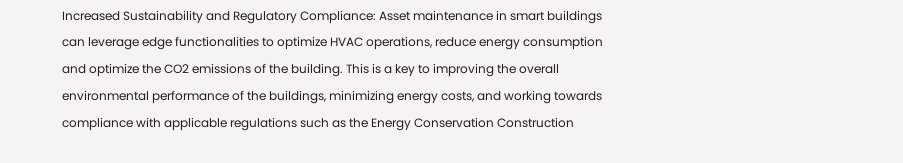Increased Sustainability and Regulatory Compliance: Asset maintenance in smart buildings can leverage edge functionalities to optimize HVAC operations, reduce energy consumption and optimize the CO2 emissions of the building. This is a key to improving the overall environmental performance of the buildings, minimizing energy costs, and working towards compliance with applicable regulations such as the Energy Conservation Construction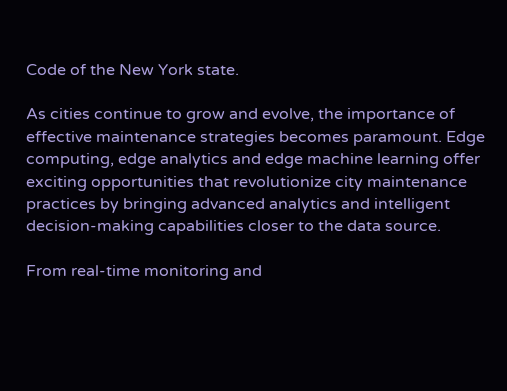Code of the New York state.

As cities continue to grow and evolve, the importance of effective maintenance strategies becomes paramount. Edge computing, edge analytics and edge machine learning offer exciting opportunities that revolutionize city maintenance practices by bringing advanced analytics and intelligent decision-making capabilities closer to the data source.

From real-time monitoring and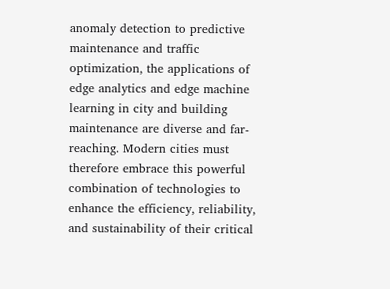anomaly detection to predictive maintenance and traffic optimization, the applications of edge analytics and edge machine learning in city and building maintenance are diverse and far-reaching. Modern cities must therefore embrace this powerful combination of technologies to enhance the efficiency, reliability, and sustainability of their critical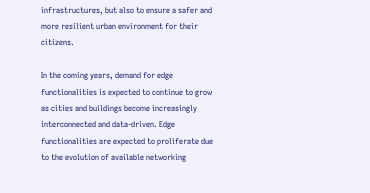infrastructures, but also to ensure a safer and more resilient urban environment for their citizens.

In the coming years, demand for edge functionalities is expected to continue to grow as cities and buildings become increasingly interconnected and data-driven. Edge functionalities are expected to proliferate due to the evolution of available networking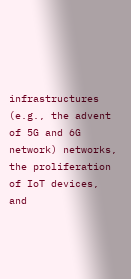infrastructures (e.g., the advent of 5G and 6G network) networks, the proliferation of IoT devices, and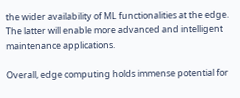the wider availability of ML functionalities at the edge. The latter will enable more advanced and intelligent maintenance applications.

Overall, edge computing holds immense potential for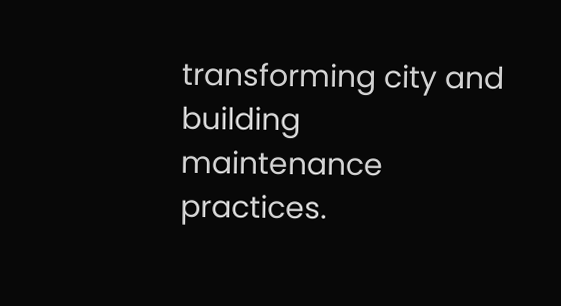transforming city and building maintenance practices.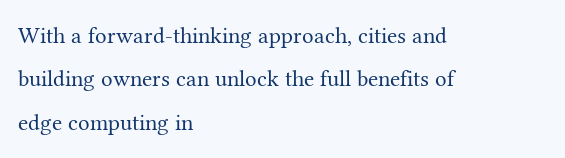With a forward-thinking approach, cities and building owners can unlock the full benefits of edge computing in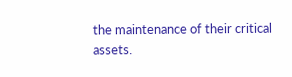the maintenance of their critical assets.